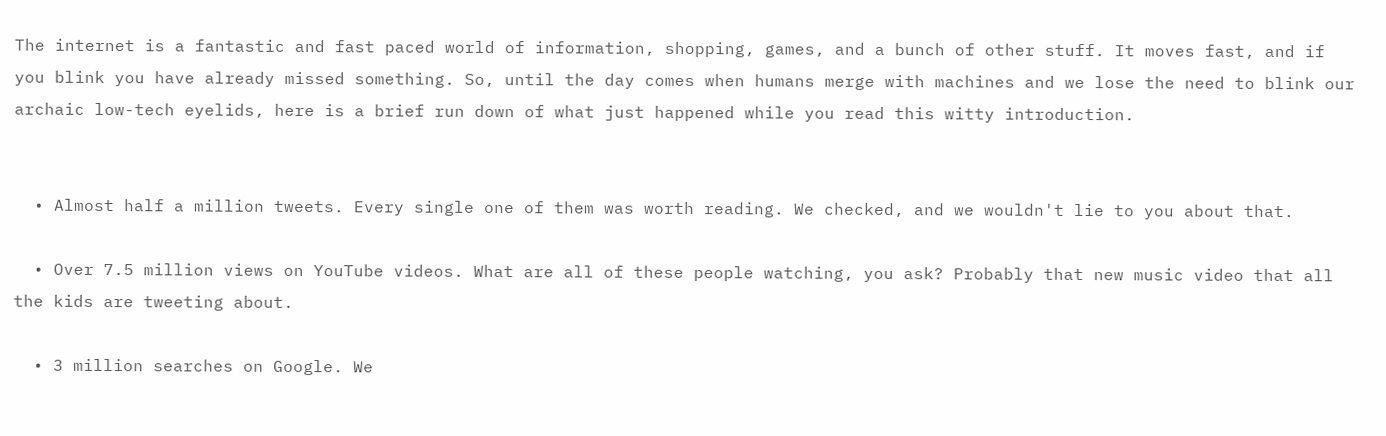The internet is a fantastic and fast paced world of information, shopping, games, and a bunch of other stuff. It moves fast, and if you blink you have already missed something. So, until the day comes when humans merge with machines and we lose the need to blink our archaic low-tech eyelids, here is a brief run down of what just happened while you read this witty introduction.


  • Almost half a million tweets. Every single one of them was worth reading. We checked, and we wouldn't lie to you about that.

  • Over 7.5 million views on YouTube videos. What are all of these people watching, you ask? Probably that new music video that all the kids are tweeting about.

  • 3 million searches on Google. We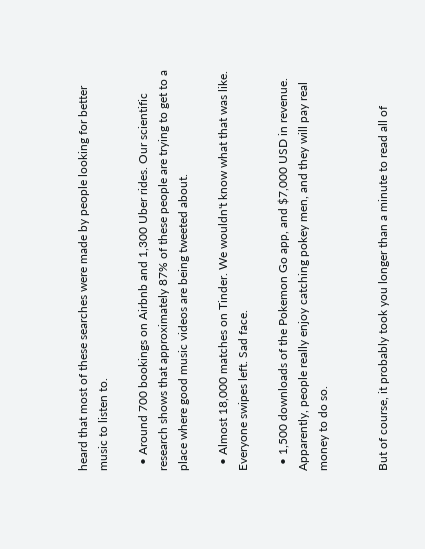heard that most of these searches were made by people looking for better music to listen to.

  • Around 700 bookings on Airbnb and 1,300 Uber rides. Our scientific research shows that approximately 87% of these people are trying to get to a place where good music videos are being tweeted about.

  • Almost 18,000 matches on Tinder. We wouldn't know what that was like. Everyone swipes left. Sad face.

  • 1,500 downloads of the Pokemon Go app, and $7,000 USD in revenue. Apparently, people really enjoy catching pokey men, and they will pay real money to do so.


But of course, it probably took you longer than a minute to read all of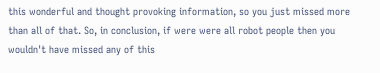this wonderful and thought provoking information, so you just missed more than all of that. So, in conclusion, if were were all robot people then you wouldn't have missed any of this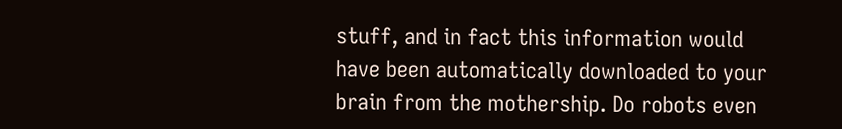stuff, and in fact this information would have been automatically downloaded to your brain from the mothership. Do robots even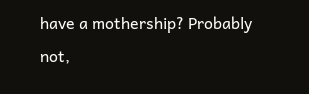have a mothership? Probably not,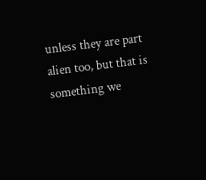unless they are part alien too, but that is something we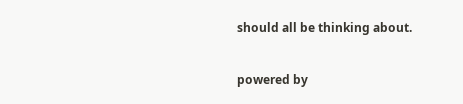should all be thinking about.


powered by